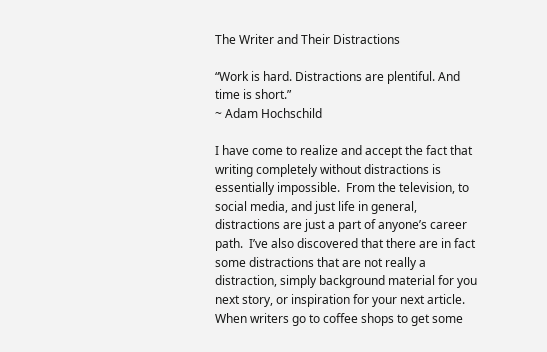The Writer and Their Distractions

“Work is hard. Distractions are plentiful. And time is short.”
~ Adam Hochschild

I have come to realize and accept the fact that writing completely without distractions is essentially impossible.  From the television, to social media, and just life in general, distractions are just a part of anyone’s career path.  I’ve also discovered that there are in fact some distractions that are not really a distraction, simply background material for you next story, or inspiration for your next article.  When writers go to coffee shops to get some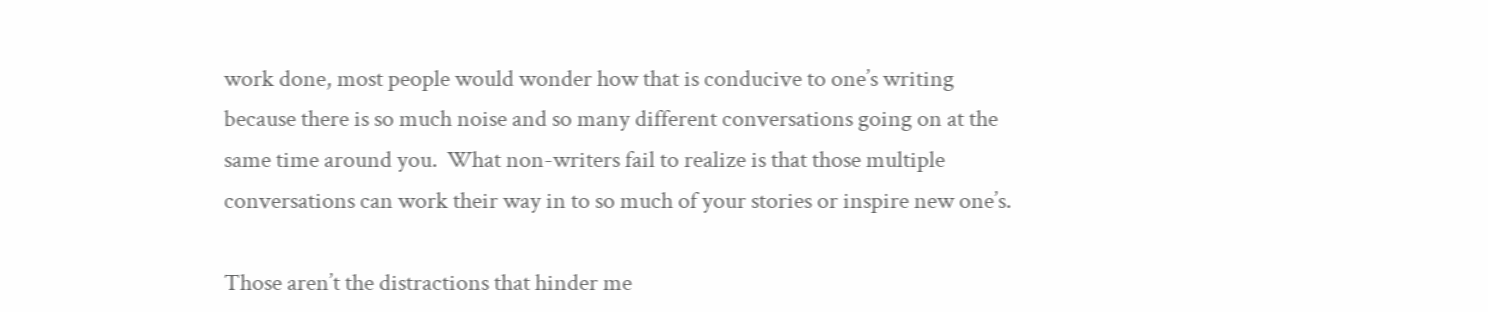work done, most people would wonder how that is conducive to one’s writing because there is so much noise and so many different conversations going on at the same time around you.  What non-writers fail to realize is that those multiple conversations can work their way in to so much of your stories or inspire new one’s.

Those aren’t the distractions that hinder me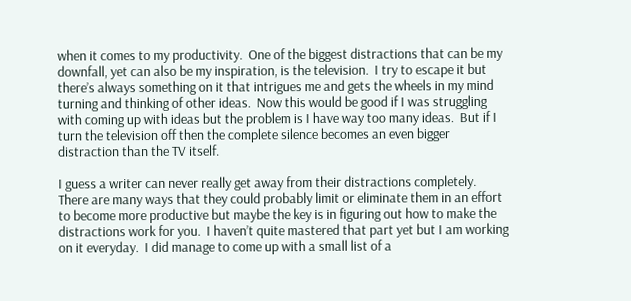when it comes to my productivity.  One of the biggest distractions that can be my downfall, yet can also be my inspiration, is the television.  I try to escape it but there’s always something on it that intrigues me and gets the wheels in my mind turning and thinking of other ideas.  Now this would be good if I was struggling with coming up with ideas but the problem is I have way too many ideas.  But if I turn the television off then the complete silence becomes an even bigger distraction than the TV itself.

I guess a writer can never really get away from their distractions completely.  There are many ways that they could probably limit or eliminate them in an effort to become more productive but maybe the key is in figuring out how to make the distractions work for you.  I haven’t quite mastered that part yet but I am working on it everyday.  I did manage to come up with a small list of a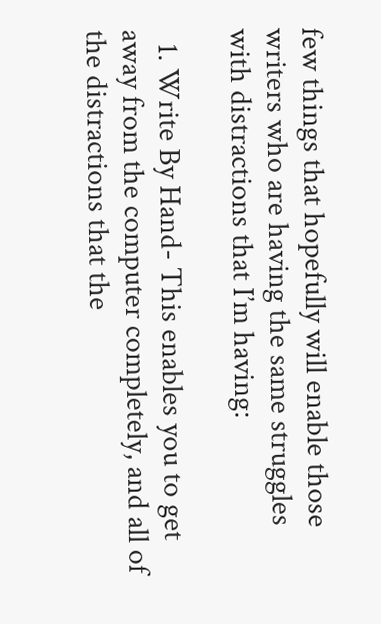few things that hopefully will enable those writers who are having the same struggles with distractions that I’m having:

  1. Write By Hand- This enables you to get away from the computer completely, and all of the distractions that the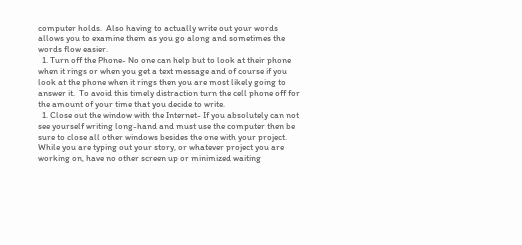computer holds.  Also having to actually write out your words allows you to examine them as you go along and sometimes the words flow easier.
  1. Turn off the Phone- No one can help but to look at their phone when it rings or when you get a text message and of course if you look at the phone when it rings then you are most likely going to answer it.  To avoid this timely distraction turn the cell phone off for the amount of your time that you decide to write.
  1. Close out the window with the Internet- If you absolutely can not see yourself writing long-hand and must use the computer then be sure to close all other windows besides the one with your project.  While you are typing out your story, or whatever project you are working on, have no other screen up or minimized waiting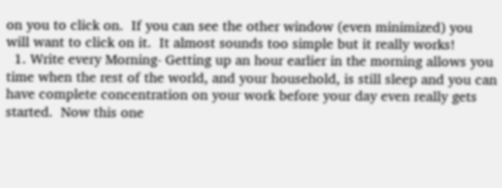on you to click on.  If you can see the other window (even minimized) you will want to click on it.  It almost sounds too simple but it really works!
  1. Write every Morning- Getting up an hour earlier in the morning allows you time when the rest of the world, and your household, is still sleep and you can have complete concentration on your work before your day even really gets started.  Now this one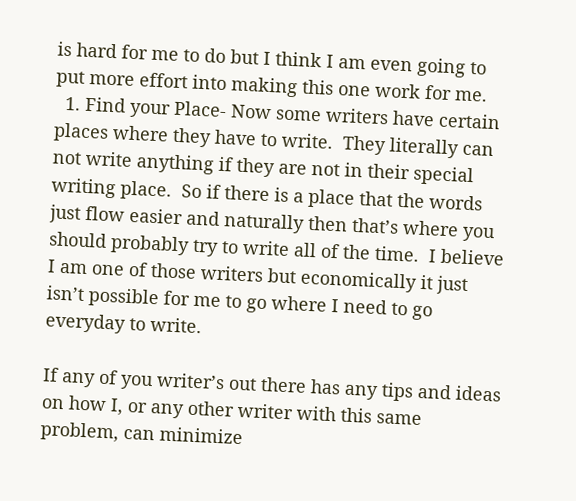is hard for me to do but I think I am even going to put more effort into making this one work for me.
  1. Find your Place- Now some writers have certain places where they have to write.  They literally can not write anything if they are not in their special writing place.  So if there is a place that the words just flow easier and naturally then that’s where you should probably try to write all of the time.  I believe I am one of those writers but economically it just isn’t possible for me to go where I need to go everyday to write.

If any of you writer’s out there has any tips and ideas on how I, or any other writer with this same problem, can minimize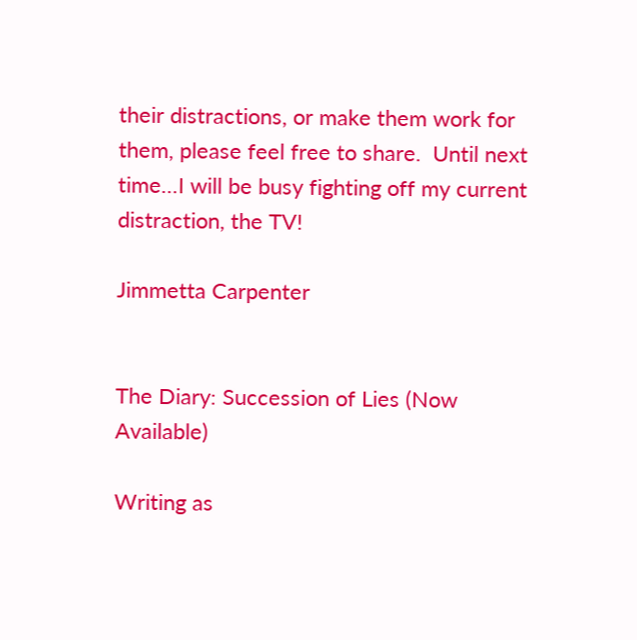their distractions, or make them work for them, please feel free to share.  Until next time…I will be busy fighting off my current distraction, the TV!

Jimmetta Carpenter


The Diary: Succession of Lies (Now Available)

Writing as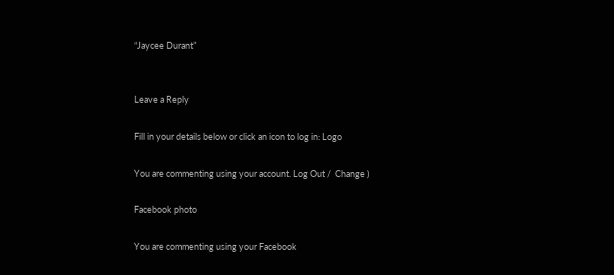“Jaycee Durant”


Leave a Reply

Fill in your details below or click an icon to log in: Logo

You are commenting using your account. Log Out /  Change )

Facebook photo

You are commenting using your Facebook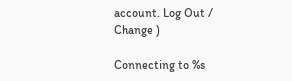account. Log Out /  Change )

Connecting to %s